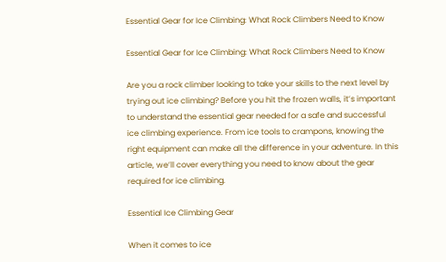Essential Gear for Ice Climbing: What Rock Climbers Need to Know

Essential Gear for Ice Climbing: What Rock Climbers Need to Know

Are you a rock climber looking to take your skills to the next level by trying out ice climbing? Before you hit the frozen walls, it’s important to understand the essential gear needed for a safe and successful ice climbing experience. From ice tools to crampons, knowing the right equipment can make all the difference in your adventure. In this article, we’ll cover everything you need to know about the gear required for ice climbing.

Essential Ice Climbing Gear

When it comes to ice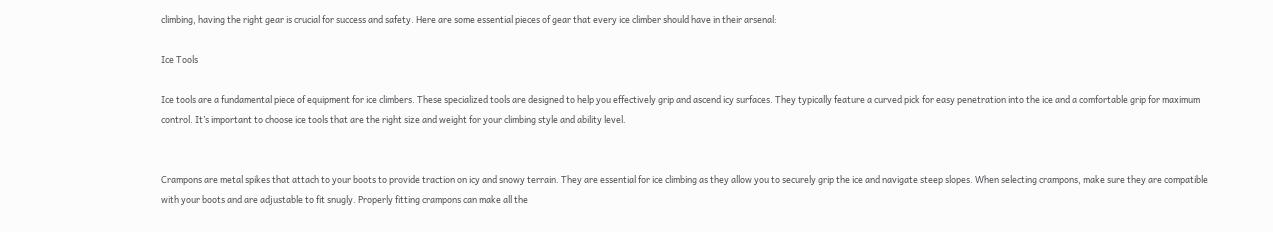climbing, having the right gear is crucial for success and safety. Here are some essential pieces of gear that every ice climber should have in their arsenal:

Ice Tools

Ice tools are a fundamental piece of equipment for ice climbers. These specialized tools are designed to help you effectively grip and ascend icy surfaces. They typically feature a curved pick for easy penetration into the ice and a comfortable grip for maximum control. It’s important to choose ice tools that are the right size and weight for your climbing style and ability level.


Crampons are metal spikes that attach to your boots to provide traction on icy and snowy terrain. They are essential for ice climbing as they allow you to securely grip the ice and navigate steep slopes. When selecting crampons, make sure they are compatible with your boots and are adjustable to fit snugly. Properly fitting crampons can make all the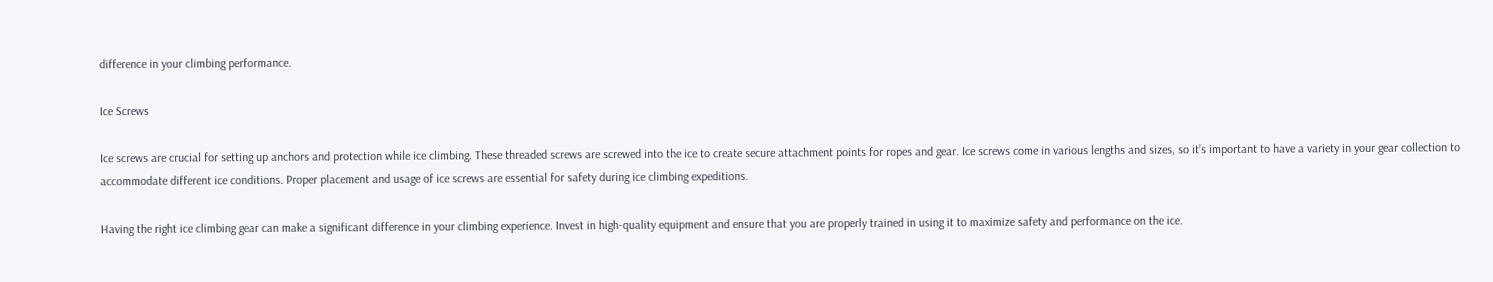difference in your climbing performance.

Ice Screws

Ice screws are crucial for setting up anchors and protection while ice climbing. These threaded screws are screwed into the ice to create secure attachment points for ropes and gear. Ice screws come in various lengths and sizes, so it’s important to have a variety in your gear collection to accommodate different ice conditions. Proper placement and usage of ice screws are essential for safety during ice climbing expeditions.

Having the right ice climbing gear can make a significant difference in your climbing experience. Invest in high-quality equipment and ensure that you are properly trained in using it to maximize safety and performance on the ice.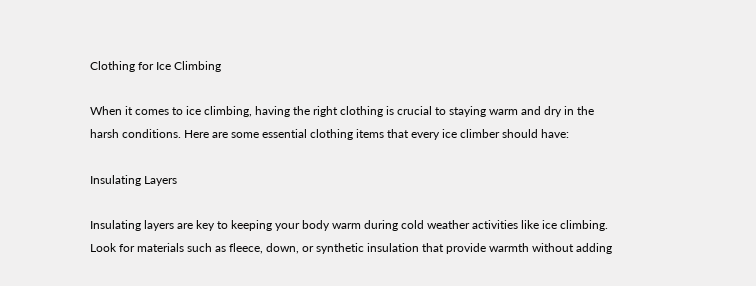Clothing for Ice Climbing

When it comes to ice climbing, having the right clothing is crucial to staying warm and dry in the harsh conditions. Here are some essential clothing items that every ice climber should have:

Insulating Layers

Insulating layers are key to keeping your body warm during cold weather activities like ice climbing. Look for materials such as fleece, down, or synthetic insulation that provide warmth without adding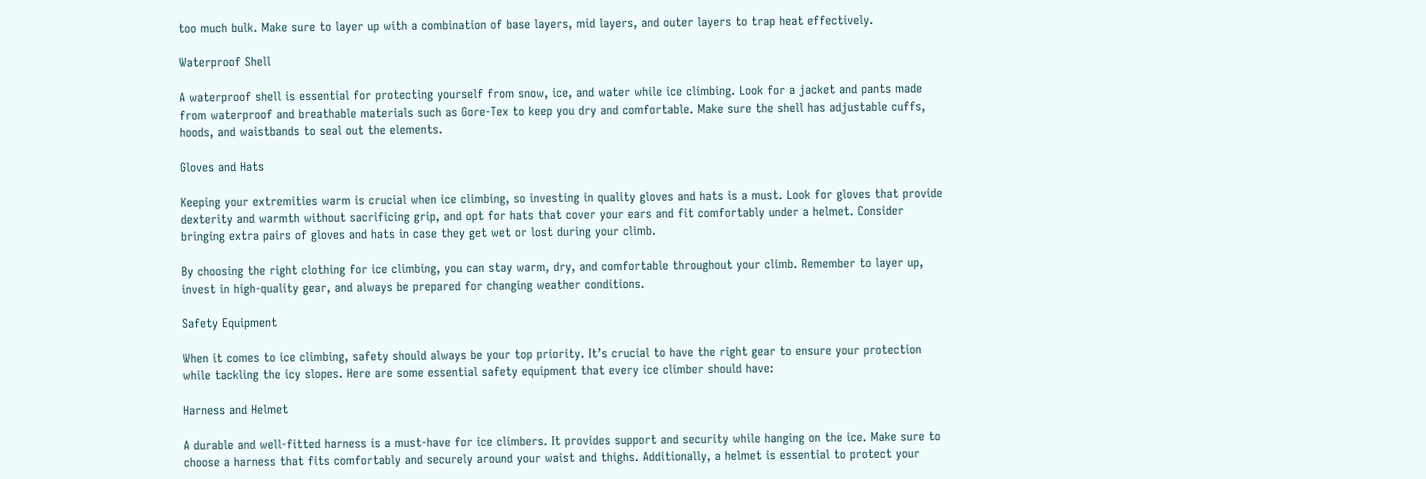too much bulk. Make sure to layer up with a combination of base layers, mid layers, and outer layers to trap heat effectively.

Waterproof Shell

A waterproof shell is essential for protecting yourself from snow, ice, and water while ice climbing. Look for a jacket and pants made from waterproof and breathable materials such as Gore-Tex to keep you dry and comfortable. Make sure the shell has adjustable cuffs, hoods, and waistbands to seal out the elements.

Gloves and Hats

Keeping your extremities warm is crucial when ice climbing, so investing in quality gloves and hats is a must. Look for gloves that provide dexterity and warmth without sacrificing grip, and opt for hats that cover your ears and fit comfortably under a helmet. Consider bringing extra pairs of gloves and hats in case they get wet or lost during your climb.

By choosing the right clothing for ice climbing, you can stay warm, dry, and comfortable throughout your climb. Remember to layer up, invest in high-quality gear, and always be prepared for changing weather conditions.

Safety Equipment

When it comes to ice climbing, safety should always be your top priority. It’s crucial to have the right gear to ensure your protection while tackling the icy slopes. Here are some essential safety equipment that every ice climber should have:

Harness and Helmet

A durable and well-fitted harness is a must-have for ice climbers. It provides support and security while hanging on the ice. Make sure to choose a harness that fits comfortably and securely around your waist and thighs. Additionally, a helmet is essential to protect your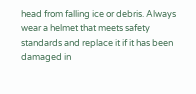head from falling ice or debris. Always wear a helmet that meets safety standards and replace it if it has been damaged in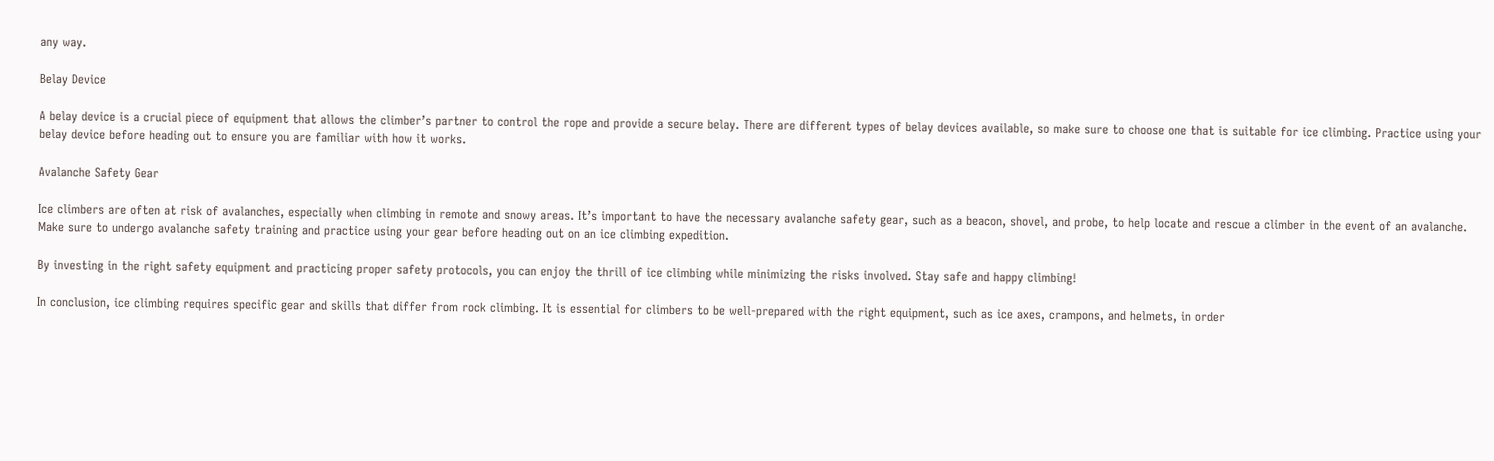any way.

Belay Device

A belay device is a crucial piece of equipment that allows the climber’s partner to control the rope and provide a secure belay. There are different types of belay devices available, so make sure to choose one that is suitable for ice climbing. Practice using your belay device before heading out to ensure you are familiar with how it works.

Avalanche Safety Gear

Ice climbers are often at risk of avalanches, especially when climbing in remote and snowy areas. It’s important to have the necessary avalanche safety gear, such as a beacon, shovel, and probe, to help locate and rescue a climber in the event of an avalanche. Make sure to undergo avalanche safety training and practice using your gear before heading out on an ice climbing expedition.

By investing in the right safety equipment and practicing proper safety protocols, you can enjoy the thrill of ice climbing while minimizing the risks involved. Stay safe and happy climbing!

In conclusion, ice climbing requires specific gear and skills that differ from rock climbing. It is essential for climbers to be well-prepared with the right equipment, such as ice axes, crampons, and helmets, in order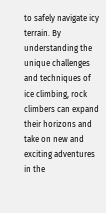to safely navigate icy terrain. By understanding the unique challenges and techniques of ice climbing, rock climbers can expand their horizons and take on new and exciting adventures in the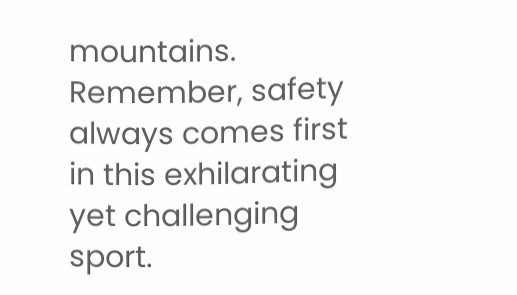mountains. Remember, safety always comes first in this exhilarating yet challenging sport.